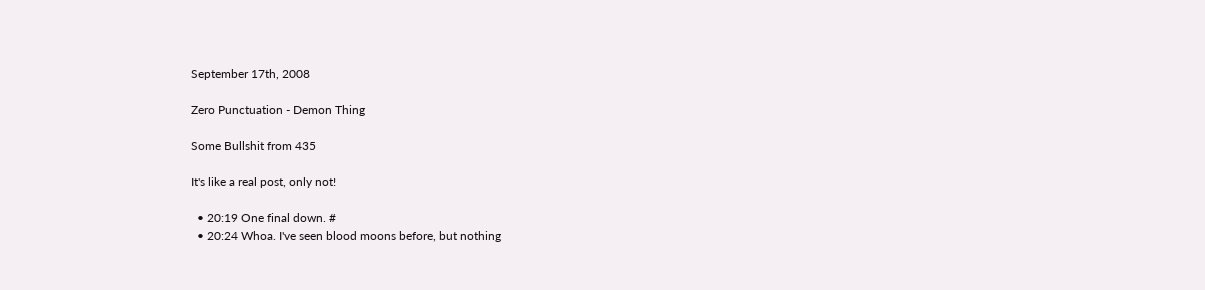September 17th, 2008

Zero Punctuation - Demon Thing

Some Bullshit from 435

It's like a real post, only not!

  • 20:19 One final down. #
  • 20:24 Whoa. I've seen blood moons before, but nothing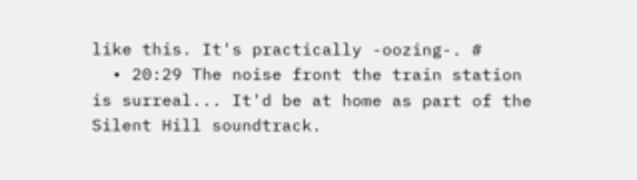like this. It's practically -oozing-. #
  • 20:29 The noise front the train station is surreal... It'd be at home as part of the Silent Hill soundtrack.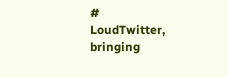#
LoudTwitter, bringing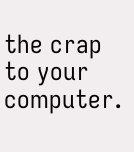the crap to your computer.